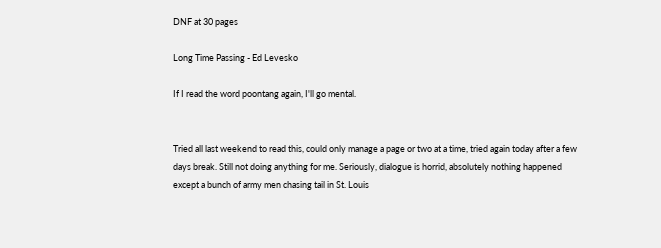DNF at 30 pages

Long Time Passing - Ed Levesko

If I read the word poontang again, I'll go mental.


Tried all last weekend to read this, could only manage a page or two at a time, tried again today after a few days break. Still not doing anything for me. Seriously, dialogue is horrid, absolutely nothing happened except a bunch of army men chasing tail in St. Louis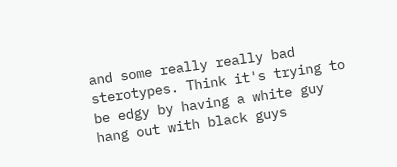and some really really bad sterotypes. Think it's trying to be edgy by having a white guy hang out with black guys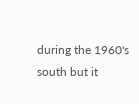during the 1960's south but it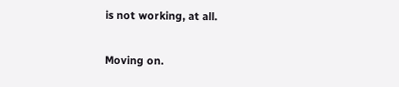is not working, at all.


Moving on.